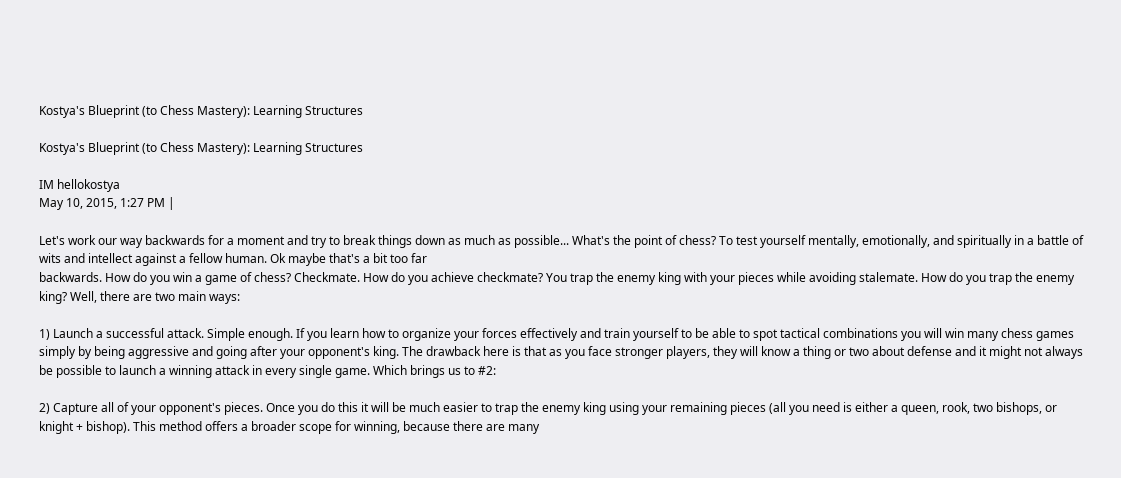Kostya's Blueprint (to Chess Mastery): Learning Structures

Kostya's Blueprint (to Chess Mastery): Learning Structures

IM hellokostya
May 10, 2015, 1:27 PM |

Let's work our way backwards for a moment and try to break things down as much as possible... What's the point of chess? To test yourself mentally, emotionally, and spiritually in a battle of wits and intellect against a fellow human. Ok maybe that's a bit too far
backwards. How do you win a game of chess? Checkmate. How do you achieve checkmate? You trap the enemy king with your pieces while avoiding stalemate. How do you trap the enemy king? Well, there are two main ways:

1) Launch a successful attack. Simple enough. If you learn how to organize your forces effectively and train yourself to be able to spot tactical combinations you will win many chess games simply by being aggressive and going after your opponent's king. The drawback here is that as you face stronger players, they will know a thing or two about defense and it might not always be possible to launch a winning attack in every single game. Which brings us to #2:

2) Capture all of your opponent's pieces. Once you do this it will be much easier to trap the enemy king using your remaining pieces (all you need is either a queen, rook, two bishops, or knight + bishop). This method offers a broader scope for winning, because there are many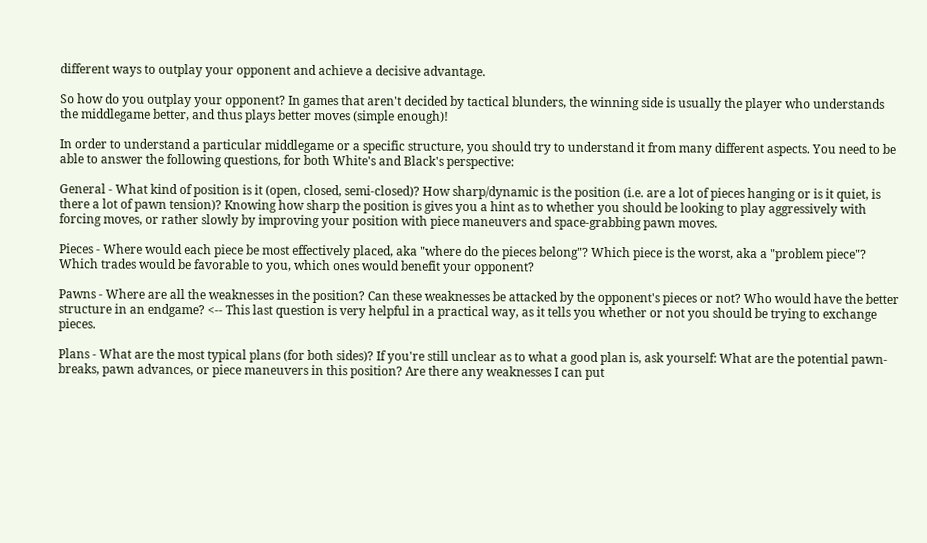different ways to outplay your opponent and achieve a decisive advantage.

So how do you outplay your opponent? In games that aren't decided by tactical blunders, the winning side is usually the player who understands the middlegame better, and thus plays better moves (simple enough)!

In order to understand a particular middlegame or a specific structure, you should try to understand it from many different aspects. You need to be able to answer the following questions, for both White's and Black's perspective:

General - What kind of position is it (open, closed, semi-closed)? How sharp/dynamic is the position (i.e. are a lot of pieces hanging or is it quiet, is there a lot of pawn tension)? Knowing how sharp the position is gives you a hint as to whether you should be looking to play aggressively with forcing moves, or rather slowly by improving your position with piece maneuvers and space-grabbing pawn moves.

Pieces - Where would each piece be most effectively placed, aka "where do the pieces belong"? Which piece is the worst, aka a "problem piece"? Which trades would be favorable to you, which ones would benefit your opponent?

Pawns - Where are all the weaknesses in the position? Can these weaknesses be attacked by the opponent's pieces or not? Who would have the better structure in an endgame? <-- This last question is very helpful in a practical way, as it tells you whether or not you should be trying to exchange pieces.

Plans - What are the most typical plans (for both sides)? If you're still unclear as to what a good plan is, ask yourself: What are the potential pawn-breaks, pawn advances, or piece maneuvers in this position? Are there any weaknesses I can put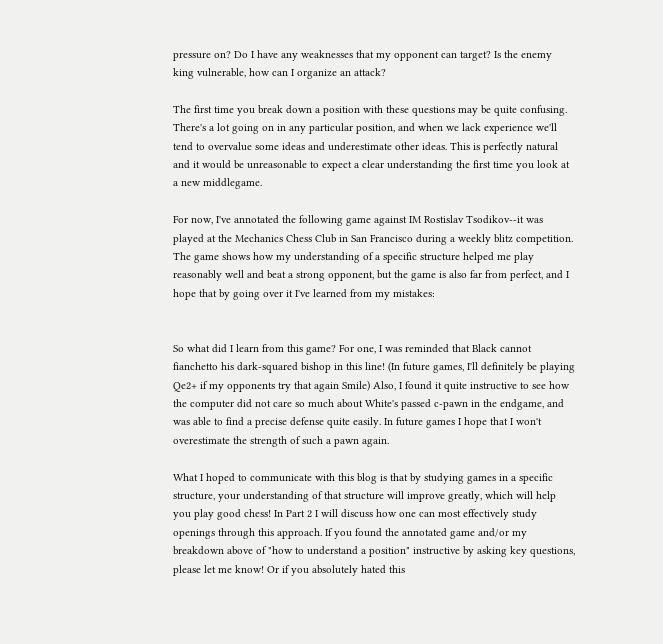pressure on? Do I have any weaknesses that my opponent can target? Is the enemy king vulnerable, how can I organize an attack?

The first time you break down a position with these questions may be quite confusing. There's a lot going on in any particular position, and when we lack experience we'll tend to overvalue some ideas and underestimate other ideas. This is perfectly natural and it would be unreasonable to expect a clear understanding the first time you look at a new middlegame.

For now, I've annotated the following game against IM Rostislav Tsodikov--it was played at the Mechanics Chess Club in San Francisco during a weekly blitz competition. The game shows how my understanding of a specific structure helped me play reasonably well and beat a strong opponent, but the game is also far from perfect, and I hope that by going over it I've learned from my mistakes:


So what did I learn from this game? For one, I was reminded that Black cannot fianchetto his dark-squared bishop in this line! (In future games, I'll definitely be playing Qe2+ if my opponents try that again Smile) Also, I found it quite instructive to see how the computer did not care so much about White's passed c-pawn in the endgame, and was able to find a precise defense quite easily. In future games I hope that I won't overestimate the strength of such a pawn again.

What I hoped to communicate with this blog is that by studying games in a specific structure, your understanding of that structure will improve greatly, which will help you play good chess! In Part 2 I will discuss how one can most effectively study openings through this approach. If you found the annotated game and/or my breakdown above of "how to understand a position" instructive by asking key questions, please let me know! Or if you absolutely hated this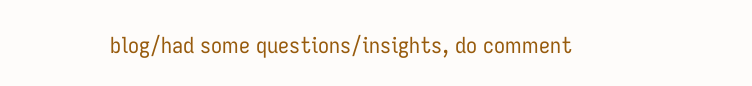blog/had some questions/insights, do comment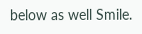below as well Smile.